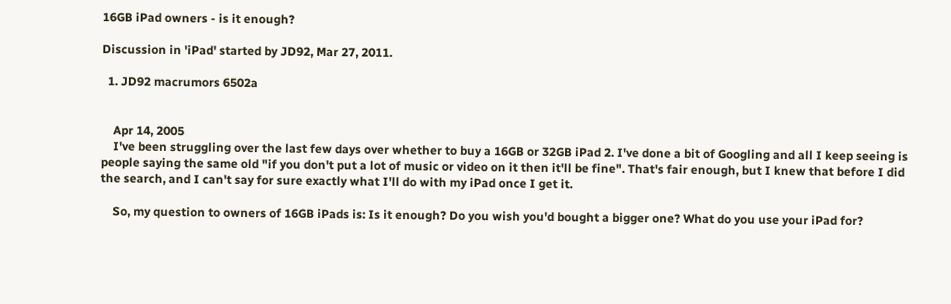16GB iPad owners - is it enough?

Discussion in 'iPad' started by JD92, Mar 27, 2011.

  1. JD92 macrumors 6502a


    Apr 14, 2005
    I've been struggling over the last few days over whether to buy a 16GB or 32GB iPad 2. I've done a bit of Googling and all I keep seeing is people saying the same old "if you don't put a lot of music or video on it then it'll be fine". That's fair enough, but I knew that before I did the search, and I can't say for sure exactly what I'll do with my iPad once I get it.

    So, my question to owners of 16GB iPads is: Is it enough? Do you wish you'd bought a bigger one? What do you use your iPad for?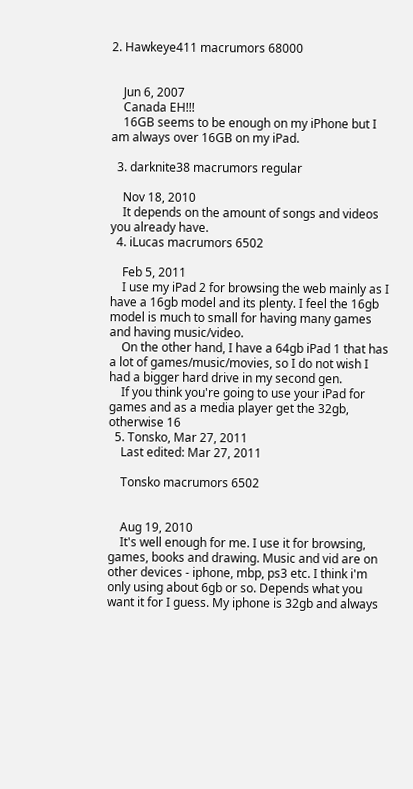2. Hawkeye411 macrumors 68000


    Jun 6, 2007
    Canada EH!!!
    16GB seems to be enough on my iPhone but I am always over 16GB on my iPad.

  3. darknite38 macrumors regular

    Nov 18, 2010
    It depends on the amount of songs and videos you already have.
  4. iLucas macrumors 6502

    Feb 5, 2011
    I use my iPad 2 for browsing the web mainly as I have a 16gb model and its plenty. I feel the 16gb model is much to small for having many games and having music/video.
    On the other hand, I have a 64gb iPad 1 that has a lot of games/music/movies, so I do not wish I had a bigger hard drive in my second gen.
    If you think you're going to use your iPad for games and as a media player get the 32gb, otherwise 16
  5. Tonsko, Mar 27, 2011
    Last edited: Mar 27, 2011

    Tonsko macrumors 6502


    Aug 19, 2010
    It's well enough for me. I use it for browsing, games, books and drawing. Music and vid are on other devices - iphone, mbp, ps3 etc. I think i'm only using about 6gb or so. Depends what you want it for I guess. My iphone is 32gb and always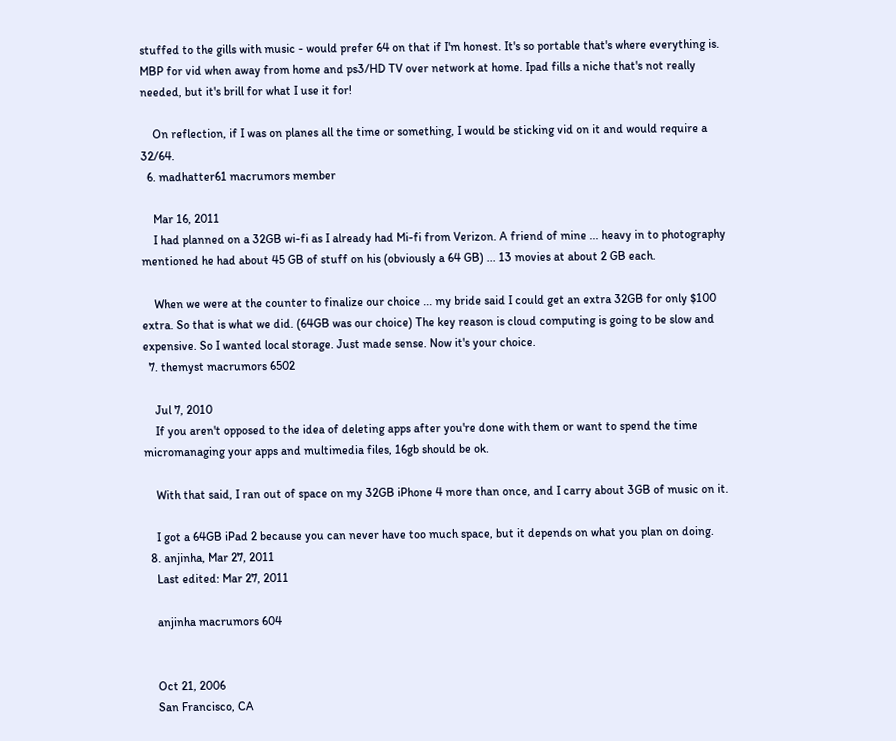stuffed to the gills with music - would prefer 64 on that if I'm honest. It's so portable that's where everything is. MBP for vid when away from home and ps3/HD TV over network at home. Ipad fills a niche that's not really needed, but it's brill for what I use it for!

    On reflection, if I was on planes all the time or something, I would be sticking vid on it and would require a 32/64.
  6. madhatter61 macrumors member

    Mar 16, 2011
    I had planned on a 32GB wi-fi as I already had Mi-fi from Verizon. A friend of mine ... heavy in to photography mentioned he had about 45 GB of stuff on his (obviously a 64 GB) ... 13 movies at about 2 GB each.

    When we were at the counter to finalize our choice ... my bride said I could get an extra 32GB for only $100 extra. So that is what we did. (64GB was our choice) The key reason is cloud computing is going to be slow and expensive. So I wanted local storage. Just made sense. Now it's your choice.
  7. themyst macrumors 6502

    Jul 7, 2010
    If you aren't opposed to the idea of deleting apps after you're done with them or want to spend the time micromanaging your apps and multimedia files, 16gb should be ok.

    With that said, I ran out of space on my 32GB iPhone 4 more than once, and I carry about 3GB of music on it.

    I got a 64GB iPad 2 because you can never have too much space, but it depends on what you plan on doing.
  8. anjinha, Mar 27, 2011
    Last edited: Mar 27, 2011

    anjinha macrumors 604


    Oct 21, 2006
    San Francisco, CA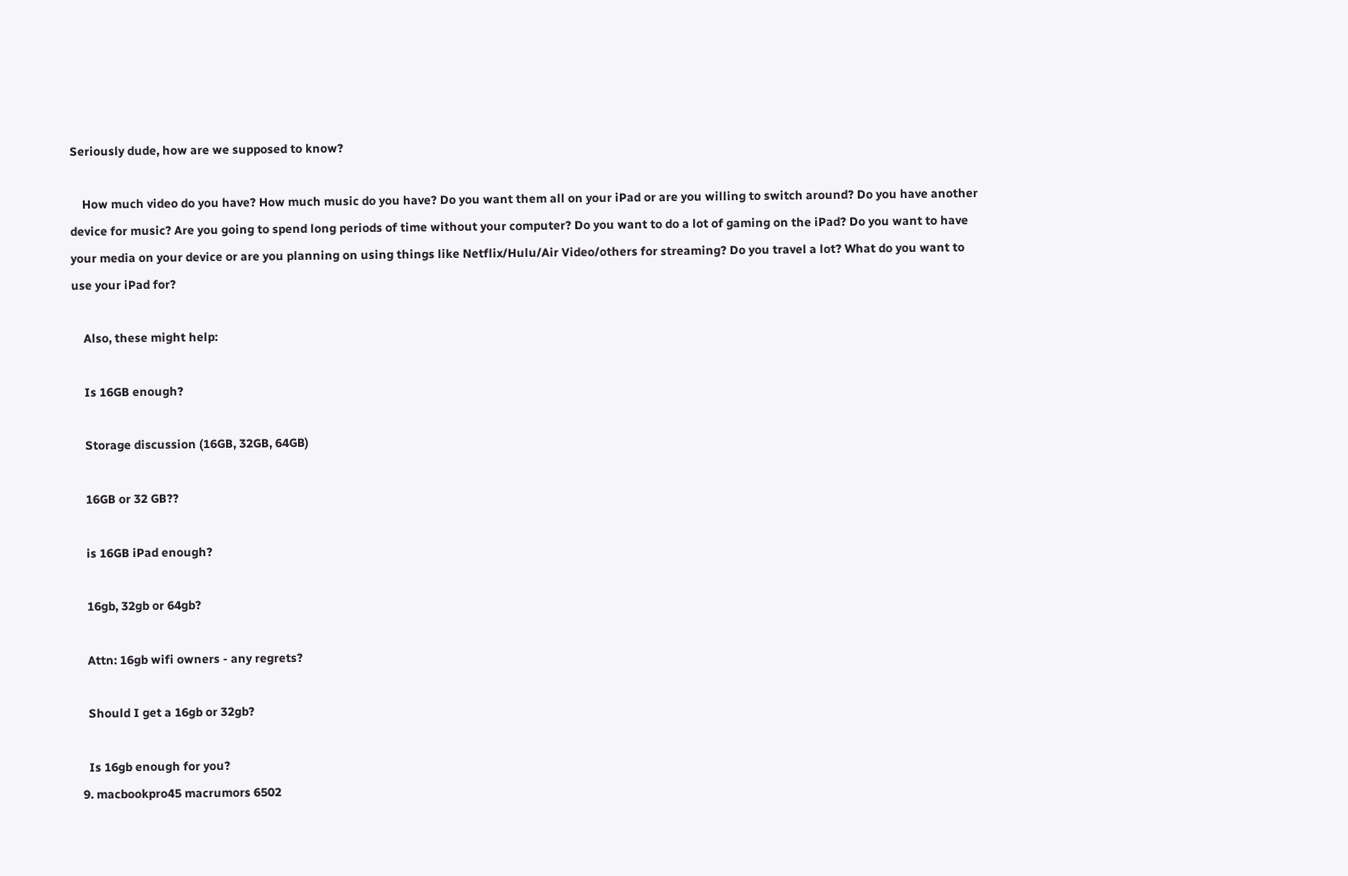Seriously dude, how are we supposed to know?

    How much video do you have? How much music do you have? Do you want them all on your iPad or are you willing to switch around? Do you have another device for music? Are you going to spend long periods of time without your computer? Do you want to do a lot of gaming on the iPad? Do you want to have your media on your device or are you planning on using things like Netflix/Hulu/Air Video/others for streaming? Do you travel a lot? What do you want to use your iPad for?

    Also, these might help:

    Is 16GB enough?

    Storage discussion (16GB, 32GB, 64GB)

    16GB or 32 GB??

    is 16GB iPad enough?

    16gb, 32gb or 64gb?

    Attn: 16gb wifi owners - any regrets?

    Should I get a 16gb or 32gb?

    Is 16gb enough for you?
  9. macbookpro45 macrumors 6502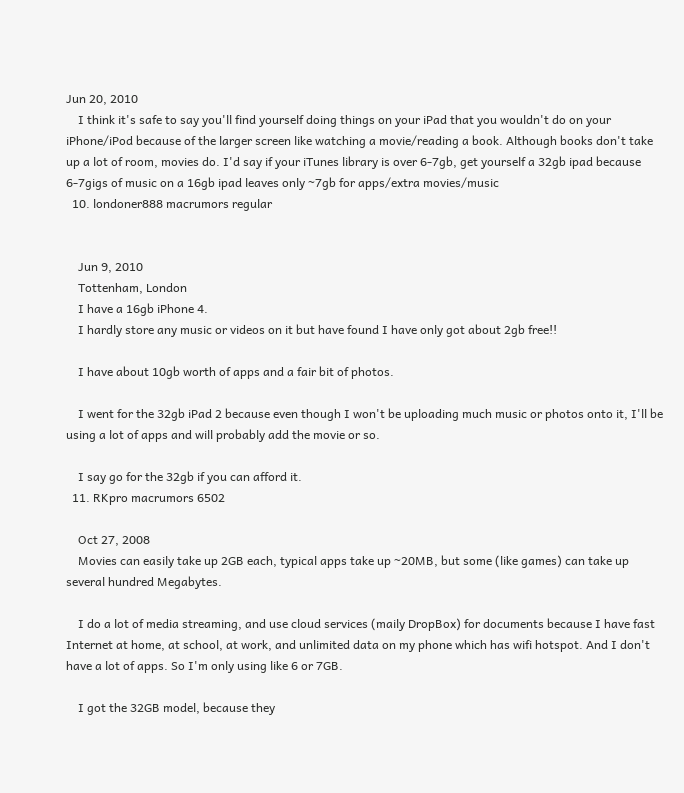Jun 20, 2010
    I think it's safe to say you'll find yourself doing things on your iPad that you wouldn't do on your iPhone/iPod because of the larger screen like watching a movie/reading a book. Although books don't take up a lot of room, movies do. I'd say if your iTunes library is over 6-7gb, get yourself a 32gb ipad because 6-7gigs of music on a 16gb ipad leaves only ~7gb for apps/extra movies/music
  10. londoner888 macrumors regular


    Jun 9, 2010
    Tottenham, London
    I have a 16gb iPhone 4.
    I hardly store any music or videos on it but have found I have only got about 2gb free!!

    I have about 10gb worth of apps and a fair bit of photos.

    I went for the 32gb iPad 2 because even though I won't be uploading much music or photos onto it, I'll be using a lot of apps and will probably add the movie or so.

    I say go for the 32gb if you can afford it.
  11. RKpro macrumors 6502

    Oct 27, 2008
    Movies can easily take up 2GB each, typical apps take up ~20MB, but some (like games) can take up several hundred Megabytes.

    I do a lot of media streaming, and use cloud services (maily DropBox) for documents because I have fast Internet at home, at school, at work, and unlimited data on my phone which has wifi hotspot. And I don't have a lot of apps. So I'm only using like 6 or 7GB.

    I got the 32GB model, because they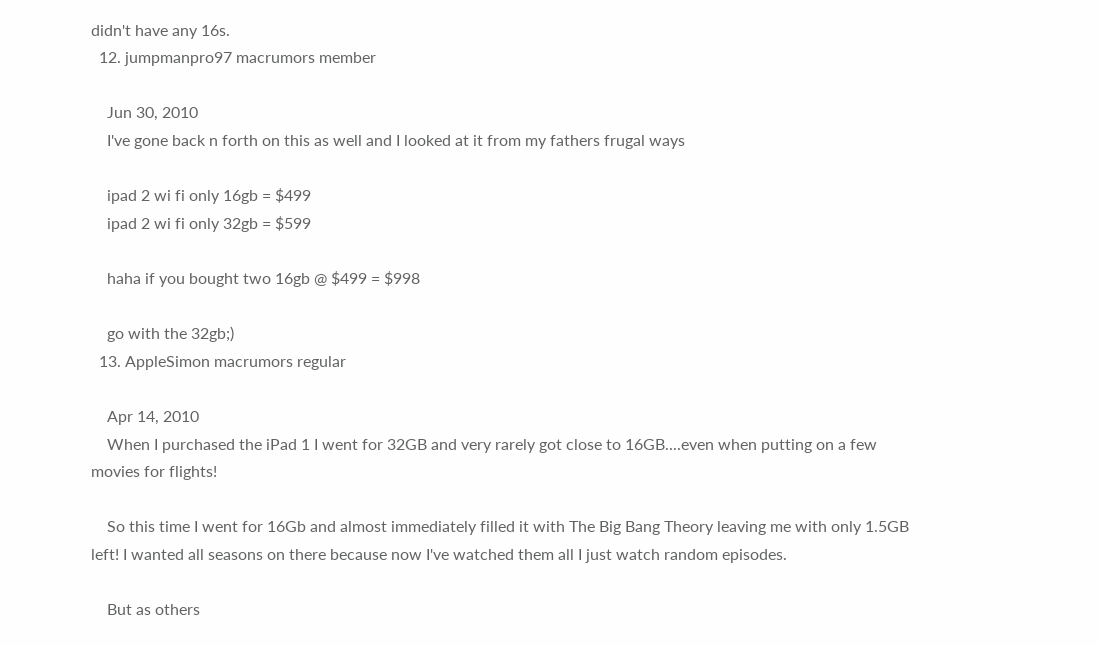didn't have any 16s.
  12. jumpmanpro97 macrumors member

    Jun 30, 2010
    I've gone back n forth on this as well and I looked at it from my fathers frugal ways

    ipad 2 wi fi only 16gb = $499
    ipad 2 wi fi only 32gb = $599

    haha if you bought two 16gb @ $499 = $998

    go with the 32gb;)
  13. AppleSimon macrumors regular

    Apr 14, 2010
    When I purchased the iPad 1 I went for 32GB and very rarely got close to 16GB....even when putting on a few movies for flights!

    So this time I went for 16Gb and almost immediately filled it with The Big Bang Theory leaving me with only 1.5GB left! I wanted all seasons on there because now I've watched them all I just watch random episodes.

    But as others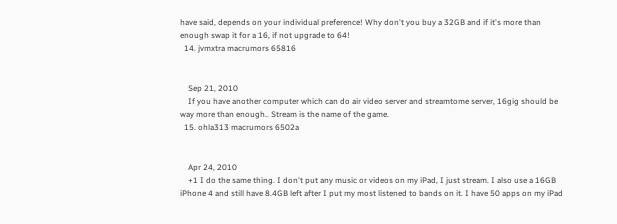have said, depends on your individual preference! Why don't you buy a 32GB and if it's more than enough swap it for a 16, if not upgrade to 64!
  14. jvmxtra macrumors 65816


    Sep 21, 2010
    If you have another computer which can do air video server and streamtome server, 16gig should be way more than enough.. Stream is the name of the game.
  15. ohla313 macrumors 6502a


    Apr 24, 2010
    +1 I do the same thing. I don't put any music or videos on my iPad, I just stream. I also use a 16GB iPhone 4 and still have 8.4GB left after I put my most listened to bands on it. I have 50 apps on my iPad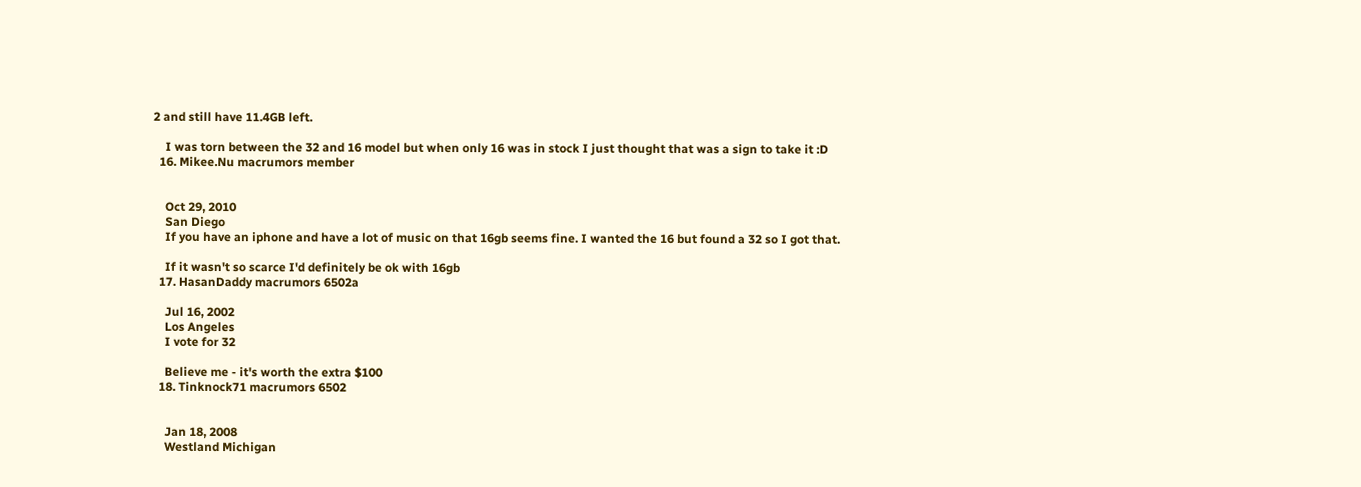2 and still have 11.4GB left.

    I was torn between the 32 and 16 model but when only 16 was in stock I just thought that was a sign to take it :D
  16. Mikee.Nu macrumors member


    Oct 29, 2010
    San Diego
    If you have an iphone and have a lot of music on that 16gb seems fine. I wanted the 16 but found a 32 so I got that.

    If it wasn't so scarce I'd definitely be ok with 16gb
  17. HasanDaddy macrumors 6502a

    Jul 16, 2002
    Los Angeles
    I vote for 32

    Believe me - it's worth the extra $100
  18. Tinknock71 macrumors 6502


    Jan 18, 2008
    Westland Michigan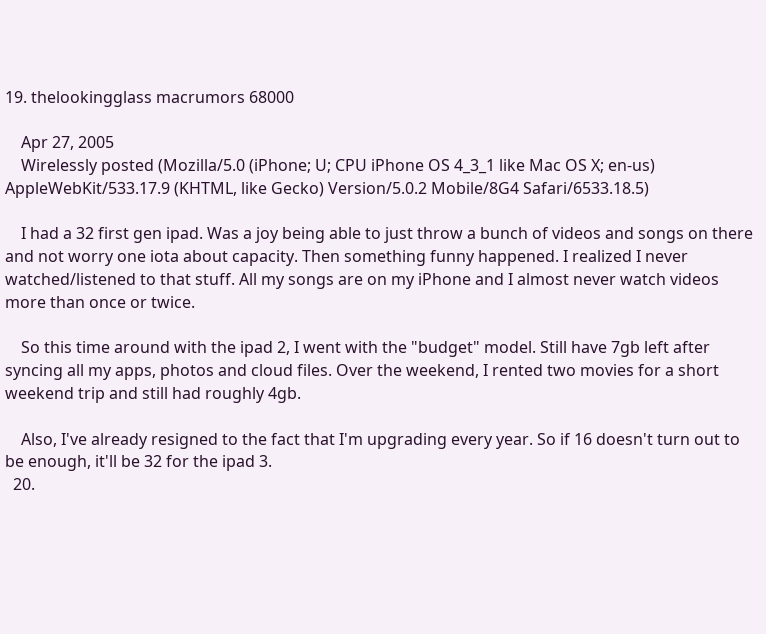19. thelookingglass macrumors 68000

    Apr 27, 2005
    Wirelessly posted (Mozilla/5.0 (iPhone; U; CPU iPhone OS 4_3_1 like Mac OS X; en-us) AppleWebKit/533.17.9 (KHTML, like Gecko) Version/5.0.2 Mobile/8G4 Safari/6533.18.5)

    I had a 32 first gen ipad. Was a joy being able to just throw a bunch of videos and songs on there and not worry one iota about capacity. Then something funny happened. I realized I never watched/listened to that stuff. All my songs are on my iPhone and I almost never watch videos more than once or twice.

    So this time around with the ipad 2, I went with the "budget" model. Still have 7gb left after syncing all my apps, photos and cloud files. Over the weekend, I rented two movies for a short weekend trip and still had roughly 4gb.

    Also, I've already resigned to the fact that I'm upgrading every year. So if 16 doesn't turn out to be enough, it'll be 32 for the ipad 3.
  20.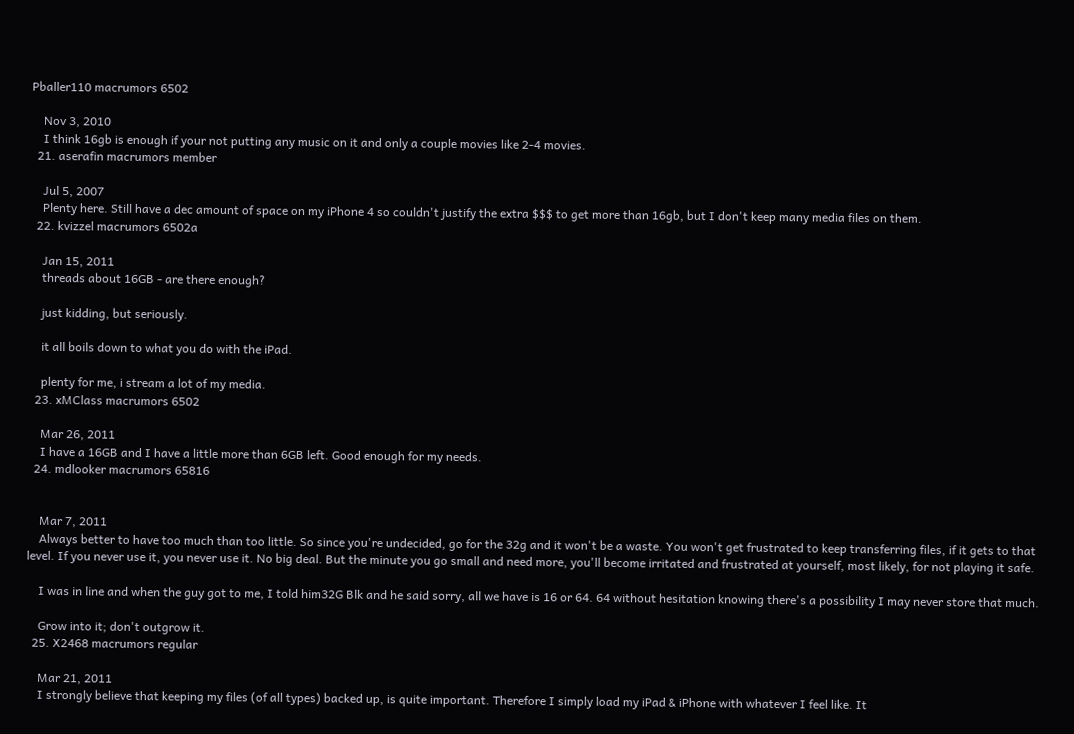Pballer110 macrumors 6502

    Nov 3, 2010
    I think 16gb is enough if your not putting any music on it and only a couple movies like 2-4 movies.
  21. aserafin macrumors member

    Jul 5, 2007
    Plenty here. Still have a dec amount of space on my iPhone 4 so couldn't justify the extra $$$ to get more than 16gb, but I don't keep many media files on them.
  22. kvizzel macrumors 6502a

    Jan 15, 2011
    threads about 16GB - are there enough?

    just kidding, but seriously.

    it all boils down to what you do with the iPad.

    plenty for me, i stream a lot of my media.
  23. xMClass macrumors 6502

    Mar 26, 2011
    I have a 16GB and I have a little more than 6GB left. Good enough for my needs.
  24. mdlooker macrumors 65816


    Mar 7, 2011
    Always better to have too much than too little. So since you're undecided, go for the 32g and it won't be a waste. You won't get frustrated to keep transferring files, if it gets to that level. If you never use it, you never use it. No big deal. But the minute you go small and need more, you'll become irritated and frustrated at yourself, most likely, for not playing it safe.

    I was in line and when the guy got to me, I told him32G Blk and he said sorry, all we have is 16 or 64. 64 without hesitation knowing there's a possibility I may never store that much.

    Grow into it; don't outgrow it.
  25. X2468 macrumors regular

    Mar 21, 2011
    I strongly believe that keeping my files (of all types) backed up, is quite important. Therefore I simply load my iPad & iPhone with whatever I feel like. It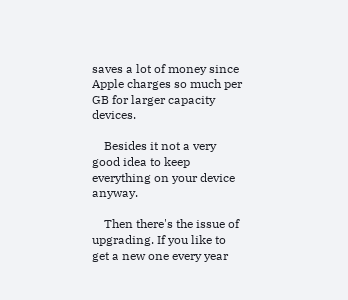saves a lot of money since Apple charges so much per GB for larger capacity devices.

    Besides it not a very good idea to keep everything on your device anyway.

    Then there's the issue of upgrading. If you like to get a new one every year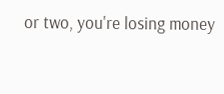or two, you're losing money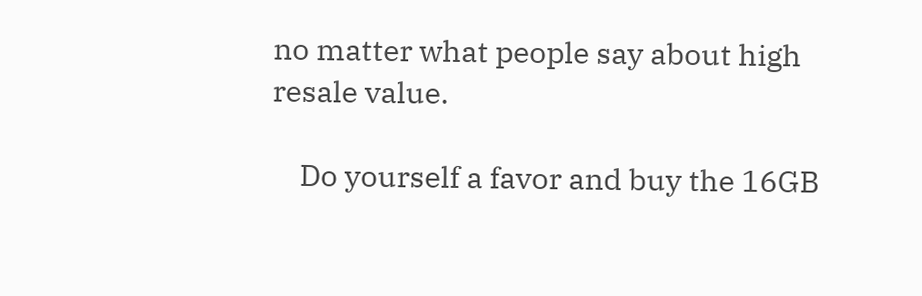no matter what people say about high resale value.

    Do yourself a favor and buy the 16GB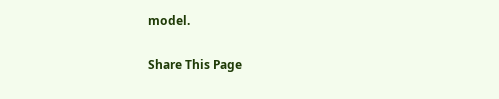model.

Share This Page